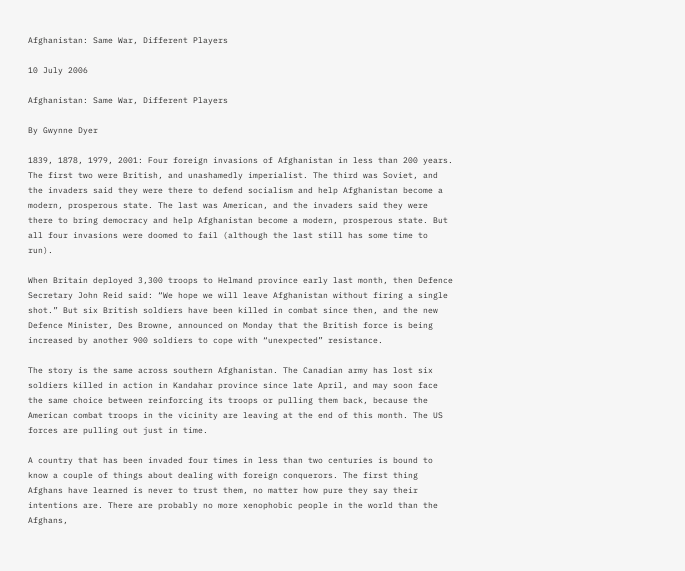Afghanistan: Same War, Different Players

10 July 2006

Afghanistan: Same War, Different Players

By Gwynne Dyer

1839, 1878, 1979, 2001: Four foreign invasions of Afghanistan in less than 200 years. The first two were British, and unashamedly imperialist. The third was Soviet, and the invaders said they were there to defend socialism and help Afghanistan become a modern, prosperous state. The last was American, and the invaders said they were there to bring democracy and help Afghanistan become a modern, prosperous state. But all four invasions were doomed to fail (although the last still has some time to run).

When Britain deployed 3,300 troops to Helmand province early last month, then Defence Secretary John Reid said: “We hope we will leave Afghanistan without firing a single shot.” But six British soldiers have been killed in combat since then, and the new Defence Minister, Des Browne, announced on Monday that the British force is being increased by another 900 soldiers to cope with “unexpected” resistance.

The story is the same across southern Afghanistan. The Canadian army has lost six soldiers killed in action in Kandahar province since late April, and may soon face the same choice between reinforcing its troops or pulling them back, because the American combat troops in the vicinity are leaving at the end of this month. The US forces are pulling out just in time.

A country that has been invaded four times in less than two centuries is bound to know a couple of things about dealing with foreign conquerors. The first thing Afghans have learned is never to trust them, no matter how pure they say their intentions are. There are probably no more xenophobic people in the world than the Afghans,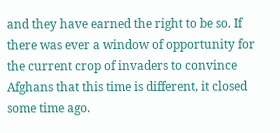and they have earned the right to be so. If there was ever a window of opportunity for the current crop of invaders to convince Afghans that this time is different, it closed some time ago.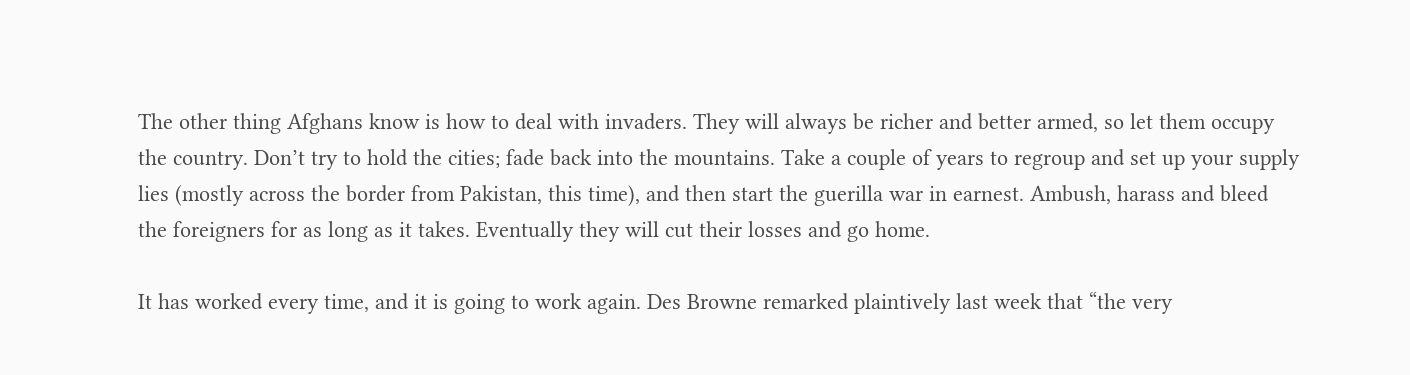The other thing Afghans know is how to deal with invaders. They will always be richer and better armed, so let them occupy the country. Don’t try to hold the cities; fade back into the mountains. Take a couple of years to regroup and set up your supply lies (mostly across the border from Pakistan, this time), and then start the guerilla war in earnest. Ambush, harass and bleed the foreigners for as long as it takes. Eventually they will cut their losses and go home.

It has worked every time, and it is going to work again. Des Browne remarked plaintively last week that “the very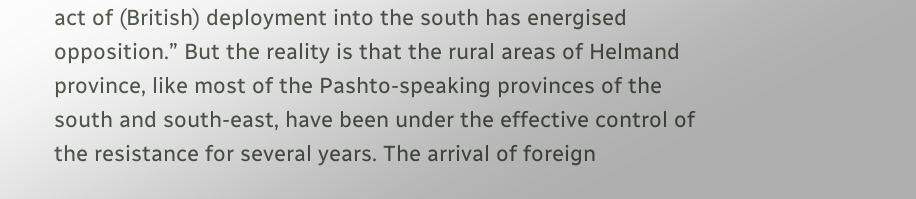act of (British) deployment into the south has energised opposition.” But the reality is that the rural areas of Helmand province, like most of the Pashto-speaking provinces of the south and south-east, have been under the effective control of the resistance for several years. The arrival of foreign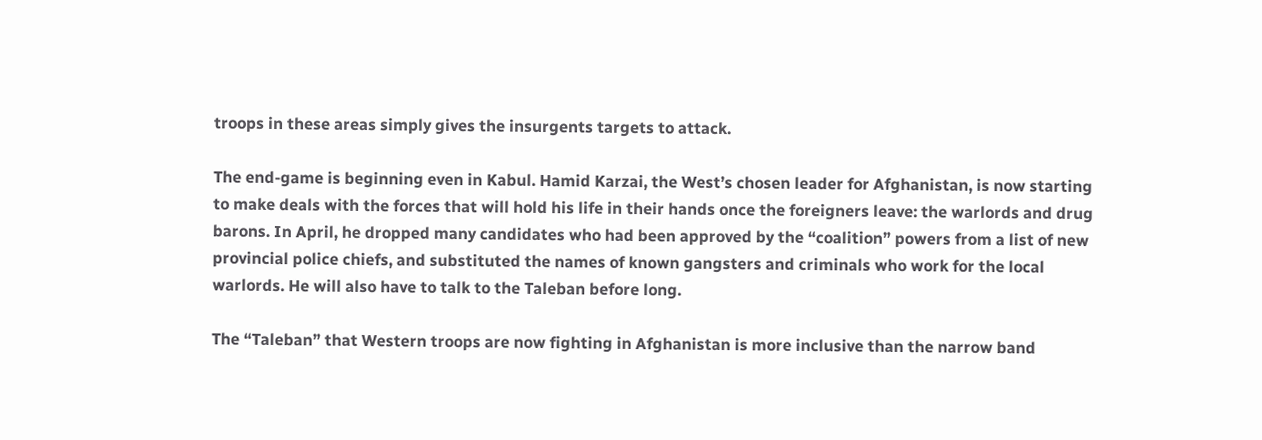troops in these areas simply gives the insurgents targets to attack.

The end-game is beginning even in Kabul. Hamid Karzai, the West’s chosen leader for Afghanistan, is now starting to make deals with the forces that will hold his life in their hands once the foreigners leave: the warlords and drug barons. In April, he dropped many candidates who had been approved by the “coalition” powers from a list of new provincial police chiefs, and substituted the names of known gangsters and criminals who work for the local warlords. He will also have to talk to the Taleban before long.

The “Taleban” that Western troops are now fighting in Afghanistan is more inclusive than the narrow band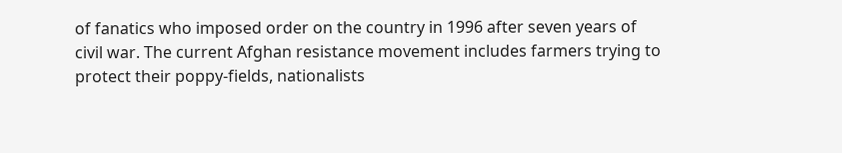of fanatics who imposed order on the country in 1996 after seven years of civil war. The current Afghan resistance movement includes farmers trying to protect their poppy-fields, nationalists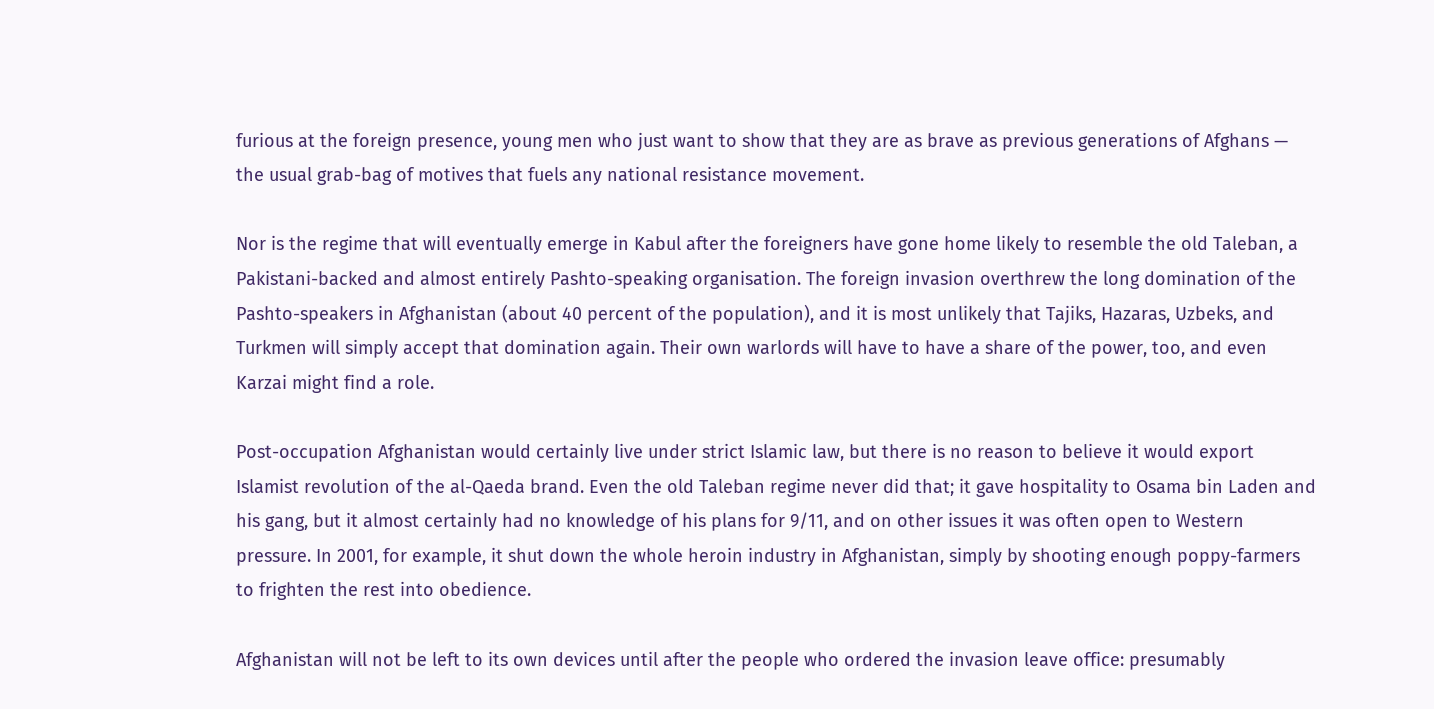furious at the foreign presence, young men who just want to show that they are as brave as previous generations of Afghans — the usual grab-bag of motives that fuels any national resistance movement.

Nor is the regime that will eventually emerge in Kabul after the foreigners have gone home likely to resemble the old Taleban, a Pakistani-backed and almost entirely Pashto-speaking organisation. The foreign invasion overthrew the long domination of the Pashto-speakers in Afghanistan (about 40 percent of the population), and it is most unlikely that Tajiks, Hazaras, Uzbeks, and Turkmen will simply accept that domination again. Their own warlords will have to have a share of the power, too, and even Karzai might find a role.

Post-occupation Afghanistan would certainly live under strict Islamic law, but there is no reason to believe it would export Islamist revolution of the al-Qaeda brand. Even the old Taleban regime never did that; it gave hospitality to Osama bin Laden and his gang, but it almost certainly had no knowledge of his plans for 9/11, and on other issues it was often open to Western pressure. In 2001, for example, it shut down the whole heroin industry in Afghanistan, simply by shooting enough poppy-farmers to frighten the rest into obedience.

Afghanistan will not be left to its own devices until after the people who ordered the invasion leave office: presumably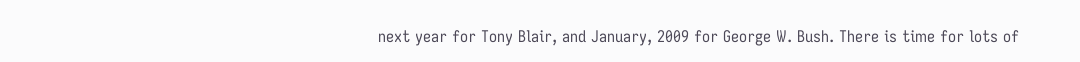next year for Tony Blair, and January, 2009 for George W. Bush. There is time for lots of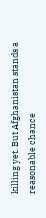killing yet. But Afghanistan stands a reasonable chance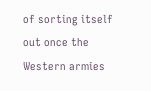of sorting itself out once the Western armies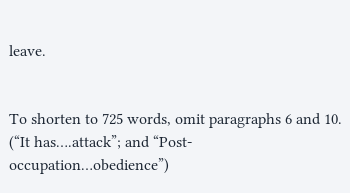leave.


To shorten to 725 words, omit paragraphs 6 and 10. (“It has….attack”; and “Post-occupation…obedience”)